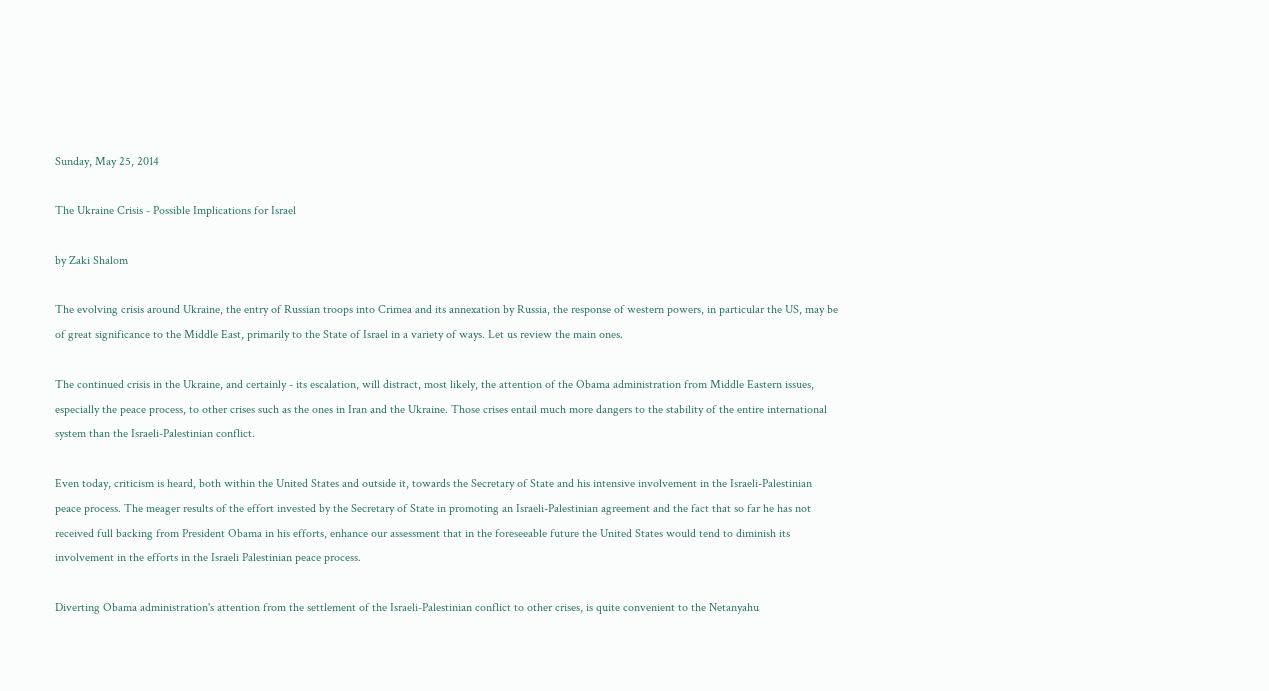Sunday, May 25, 2014

The Ukraine Crisis - Possible Implications for Israel

by Zaki Shalom

The evolving crisis around Ukraine, the entry of Russian troops into Crimea and its annexation by Russia, the response of western powers, in particular the US, may be of great significance to the Middle East, primarily to the State of Israel in a variety of ways. Let us review the main ones.

The continued crisis in the Ukraine, and certainly - its escalation, will distract, most likely, the attention of the Obama administration from Middle Eastern issues, especially the peace process, to other crises such as the ones in Iran and the Ukraine. Those crises entail much more dangers to the stability of the entire international system than the Israeli-Palestinian conflict.

Even today, criticism is heard, both within the United States and outside it, towards the Secretary of State and his intensive involvement in the Israeli-Palestinian peace process. The meager results of the effort invested by the Secretary of State in promoting an Israeli-Palestinian agreement and the fact that so far he has not received full backing from President Obama in his efforts, enhance our assessment that in the foreseeable future the United States would tend to diminish its involvement in the efforts in the Israeli Palestinian peace process.

Diverting Obama administration's attention from the settlement of the Israeli-Palestinian conflict to other crises, is quite convenient to the Netanyahu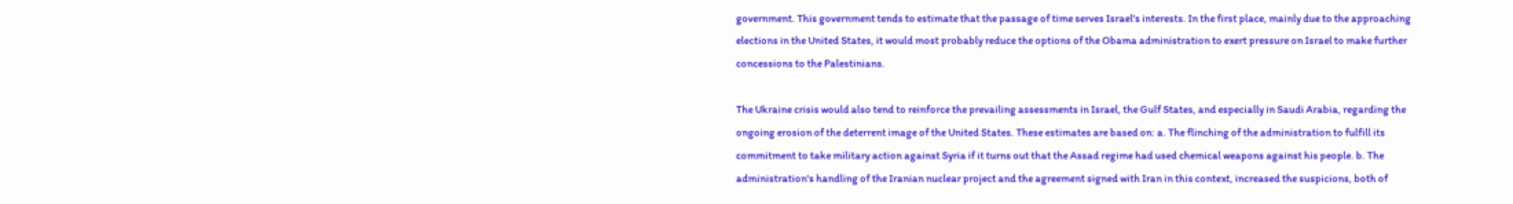government. This government tends to estimate that the passage of time serves Israel's interests. In the first place, mainly due to the approaching elections in the United States, it would most probably reduce the options of the Obama administration to exert pressure on Israel to make further concessions to the Palestinians.

The Ukraine crisis would also tend to reinforce the prevailing assessments in Israel, the Gulf States, and especially in Saudi Arabia, regarding the ongoing erosion of the deterrent image of the United States. These estimates are based on: a. The flinching of the administration to fulfill its commitment to take military action against Syria if it turns out that the Assad regime had used chemical weapons against his people. b. The administration's handling of the Iranian nuclear project and the agreement signed with Iran in this context, increased the suspicions, both of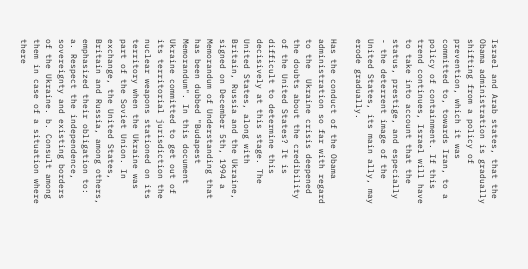Israel and Arab states, that the Obama administration is gradually shifting from a policy of prevention, which it was committed to, towards Iran, to a policy of containment. If this trend continues, Israel will have to take into account that the status, prestige, and especially - the deterrent image of the United States, its main ally, may erode gradually.

Has the conduct of the Obama administration so far with regard to the  Ukraine crisis deepened the doubts about the credibility of the United States? It is difficult to determine this decisively at this stage. The United States, along with Britain, Russia and the Ukraine, signed on December 5th, 1994 a Memorandum of Understanding that has been dubbed "Budapest Memorandum". In this document Ukraine committed to get out of its territorial jurisdiction the nuclear weapons stationed on its territory when the Ukraine was part of the Soviet Union. In exchange, the United States, Britain and Russia, among others, emphasized their obligation to: a. Respect the independence, sovereignty and existing borders of the Ukraine. b. Consult among them in case of a situation where there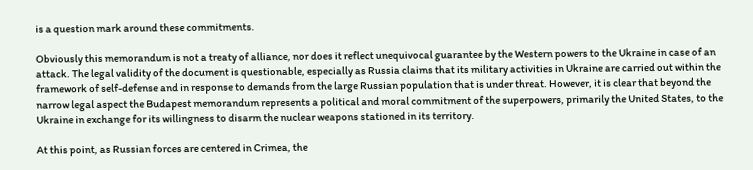is a question mark around these commitments.

Obviously this memorandum is not a treaty of alliance, nor does it reflect unequivocal guarantee by the Western powers to the Ukraine in case of an attack. The legal validity of the document is questionable, especially as Russia claims that its military activities in Ukraine are carried out within the framework of self-defense and in response to demands from the large Russian population that is under threat. However, it is clear that beyond the narrow legal aspect the Budapest memorandum represents a political and moral commitment of the superpowers, primarily the United States, to the Ukraine in exchange for its willingness to disarm the nuclear weapons stationed in its territory.

At this point, as Russian forces are centered in Crimea, the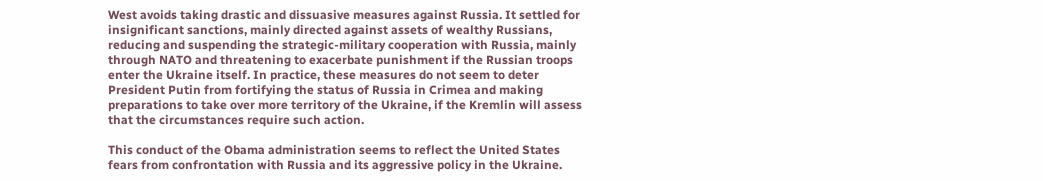West avoids taking drastic and dissuasive measures against Russia. It settled for insignificant sanctions, mainly directed against assets of wealthy Russians, reducing and suspending the strategic-military cooperation with Russia, mainly through NATO and threatening to exacerbate punishment if the Russian troops enter the Ukraine itself. In practice, these measures do not seem to deter President Putin from fortifying the status of Russia in Crimea and making preparations to take over more territory of the Ukraine, if the Kremlin will assess that the circumstances require such action.

This conduct of the Obama administration seems to reflect the United States fears from confrontation with Russia and its aggressive policy in the Ukraine.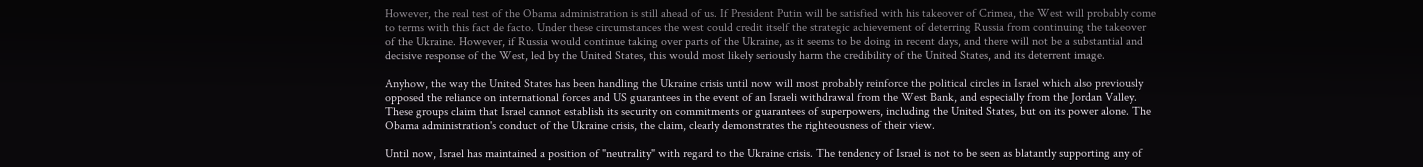However, the real test of the Obama administration is still ahead of us. If President Putin will be satisfied with his takeover of Crimea, the West will probably come to terms with this fact de facto. Under these circumstances the west could credit itself the strategic achievement of deterring Russia from continuing the takeover of the Ukraine. However, if Russia would continue taking over parts of the Ukraine, as it seems to be doing in recent days, and there will not be a substantial and decisive response of the West, led by the United States, this would most likely seriously harm the credibility of the United States, and its deterrent image.

Anyhow, the way the United States has been handling the Ukraine crisis until now will most probably reinforce the political circles in Israel which also previously opposed the reliance on international forces and US guarantees in the event of an Israeli withdrawal from the West Bank, and especially from the Jordan Valley. These groups claim that Israel cannot establish its security on commitments or guarantees of superpowers, including the United States, but on its power alone. The Obama administration's conduct of the Ukraine crisis, the claim, clearly demonstrates the righteousness of their view.

Until now, Israel has maintained a position of "neutrality" with regard to the Ukraine crisis. The tendency of Israel is not to be seen as blatantly supporting any of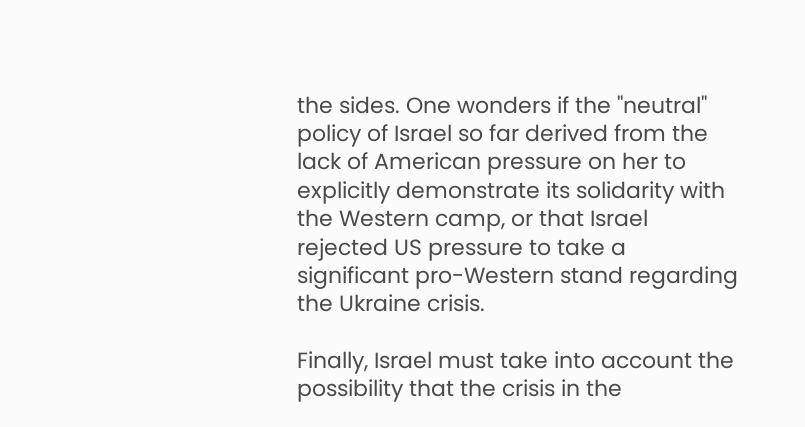the sides. One wonders if the "neutral" policy of Israel so far derived from the lack of American pressure on her to explicitly demonstrate its solidarity with the Western camp, or that Israel rejected US pressure to take a significant pro-Western stand regarding the Ukraine crisis.

Finally, Israel must take into account the possibility that the crisis in the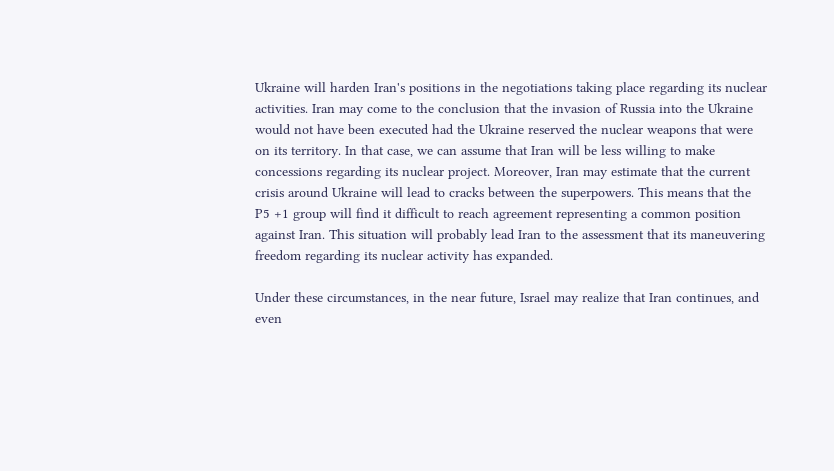Ukraine will harden Iran's positions in the negotiations taking place regarding its nuclear activities. Iran may come to the conclusion that the invasion of Russia into the Ukraine would not have been executed had the Ukraine reserved the nuclear weapons that were on its territory. In that case, we can assume that Iran will be less willing to make concessions regarding its nuclear project. Moreover, Iran may estimate that the current crisis around Ukraine will lead to cracks between the superpowers. This means that the P5 +1 group will find it difficult to reach agreement representing a common position against Iran. This situation will probably lead Iran to the assessment that its maneuvering freedom regarding its nuclear activity has expanded.

Under these circumstances, in the near future, Israel may realize that Iran continues, and even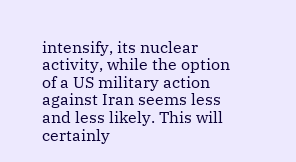intensify, its nuclear activity, while the option of a US military action against Iran seems less and less likely. This will certainly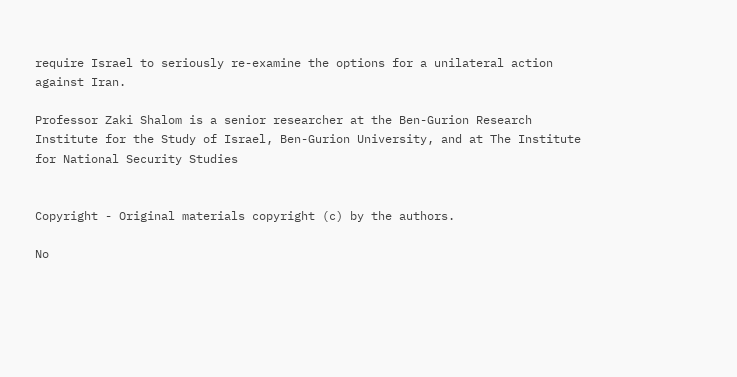require Israel to seriously re-examine the options for a unilateral action against Iran.

Professor Zaki Shalom is a senior researcher at the Ben-Gurion Research Institute for the Study of Israel, Ben-Gurion University, and at The Institute for National Security Studies


Copyright - Original materials copyright (c) by the authors.

No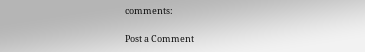comments:

Post a Comment